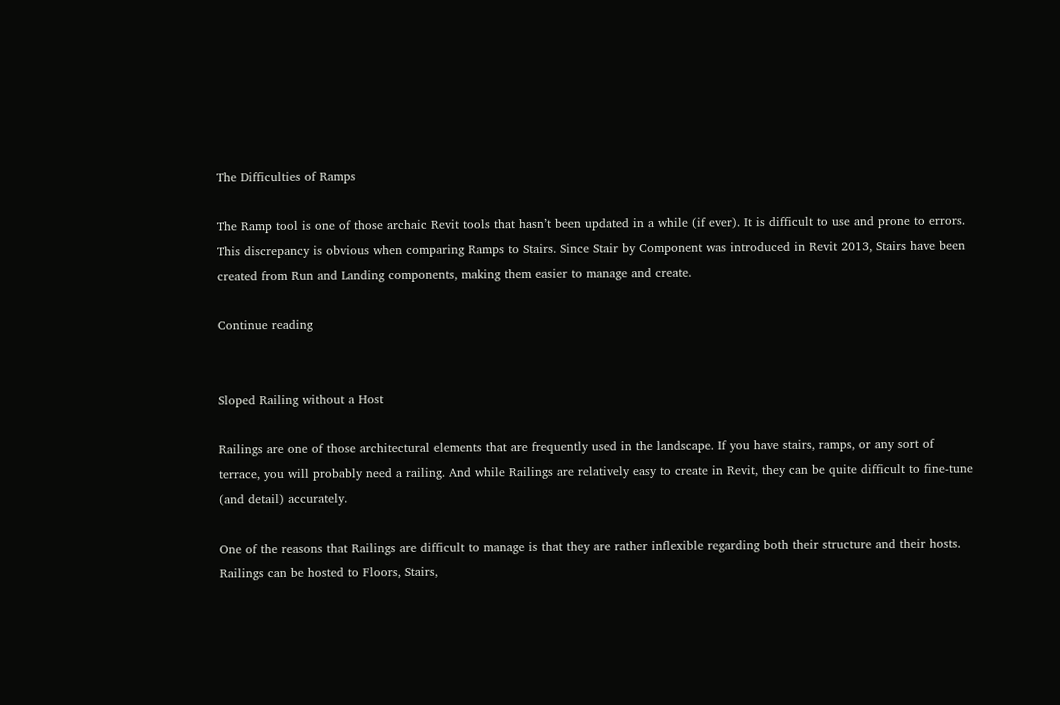The Difficulties of Ramps

The Ramp tool is one of those archaic Revit tools that hasn’t been updated in a while (if ever). It is difficult to use and prone to errors. This discrepancy is obvious when comparing Ramps to Stairs. Since Stair by Component was introduced in Revit 2013, Stairs have been created from Run and Landing components, making them easier to manage and create.

Continue reading


Sloped Railing without a Host

Railings are one of those architectural elements that are frequently used in the landscape. If you have stairs, ramps, or any sort of terrace, you will probably need a railing. And while Railings are relatively easy to create in Revit, they can be quite difficult to fine-tune (and detail) accurately.

One of the reasons that Railings are difficult to manage is that they are rather inflexible regarding both their structure and their hosts. Railings can be hosted to Floors, Stairs,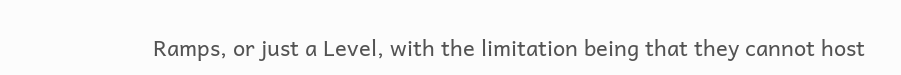Ramps, or just a Level, with the limitation being that they cannot host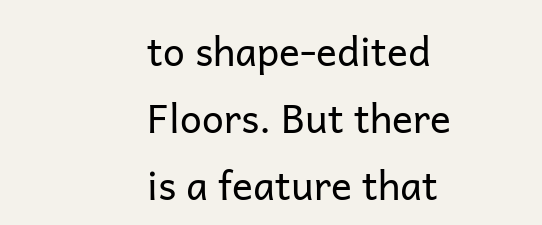to shape-edited Floors. But there is a feature that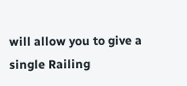will allow you to give a single Railing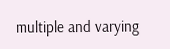multiple and varying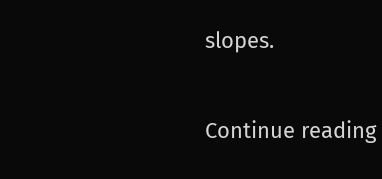slopes.

Continue reading